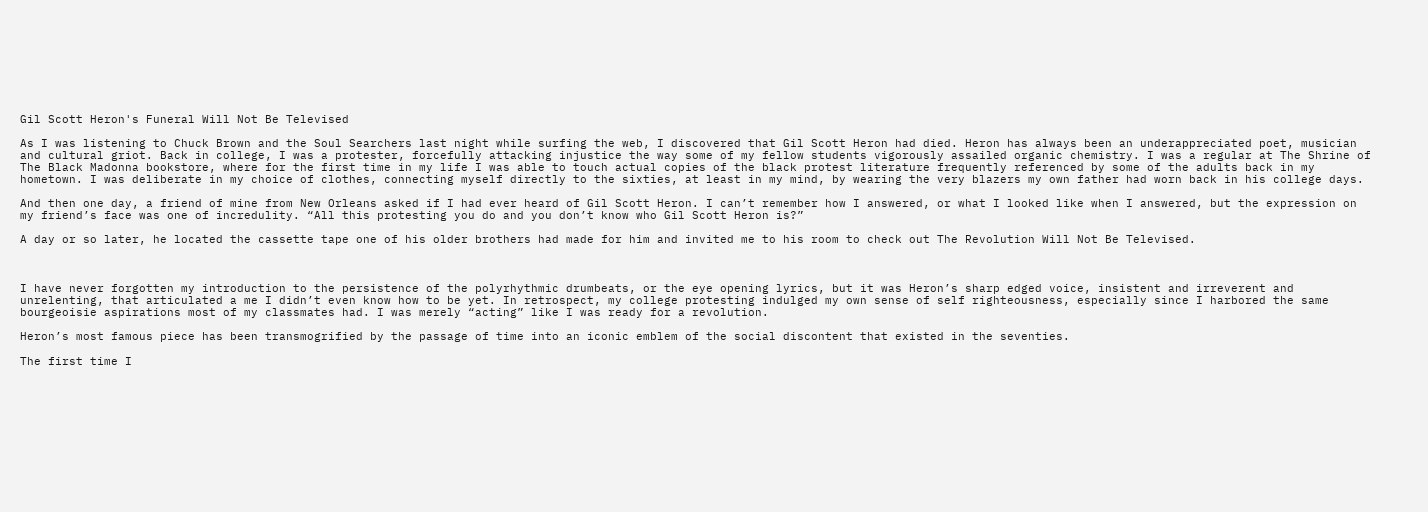Gil Scott Heron's Funeral Will Not Be Televised

As I was listening to Chuck Brown and the Soul Searchers last night while surfing the web, I discovered that Gil Scott Heron had died. Heron has always been an underappreciated poet, musician and cultural griot. Back in college, I was a protester, forcefully attacking injustice the way some of my fellow students vigorously assailed organic chemistry. I was a regular at The Shrine of The Black Madonna bookstore, where for the first time in my life I was able to touch actual copies of the black protest literature frequently referenced by some of the adults back in my hometown. I was deliberate in my choice of clothes, connecting myself directly to the sixties, at least in my mind, by wearing the very blazers my own father had worn back in his college days.

And then one day, a friend of mine from New Orleans asked if I had ever heard of Gil Scott Heron. I can’t remember how I answered, or what I looked like when I answered, but the expression on my friend’s face was one of incredulity. “All this protesting you do and you don’t know who Gil Scott Heron is?”

A day or so later, he located the cassette tape one of his older brothers had made for him and invited me to his room to check out The Revolution Will Not Be Televised.



I have never forgotten my introduction to the persistence of the polyrhythmic drumbeats, or the eye opening lyrics, but it was Heron’s sharp edged voice, insistent and irreverent and unrelenting, that articulated a me I didn’t even know how to be yet. In retrospect, my college protesting indulged my own sense of self righteousness, especially since I harbored the same bourgeoisie aspirations most of my classmates had. I was merely “acting” like I was ready for a revolution.

Heron’s most famous piece has been transmogrified by the passage of time into an iconic emblem of the social discontent that existed in the seventies.

The first time I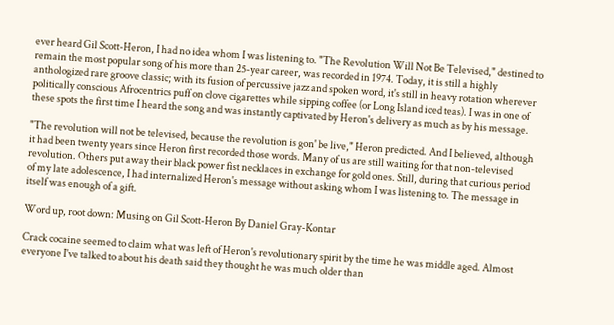ever heard Gil Scott-Heron, I had no idea whom I was listening to. "The Revolution Will Not Be Televised," destined to remain the most popular song of his more than 25-year career, was recorded in 1974. Today, it is still a highly anthologized rare groove classic; with its fusion of percussive jazz and spoken word, it's still in heavy rotation wherever politically conscious Afrocentrics puff on clove cigarettes while sipping coffee (or Long Island iced teas). I was in one of these spots the first time I heard the song and was instantly captivated by Heron's delivery as much as by his message.

"The revolution will not be televised, because the revolution is gon' be live," Heron predicted. And I believed, although it had been twenty years since Heron first recorded those words. Many of us are still waiting for that non-televised revolution. Others put away their black power fist necklaces in exchange for gold ones. Still, during that curious period of my late adolescence, I had internalized Heron's message without asking whom I was listening to. The message in itself was enough of a gift.

Word up, root down: Musing on Gil Scott-Heron By Daniel Gray-Kontar

Crack cocaine seemed to claim what was left of Heron's revolutionary spirit by the time he was middle aged. Almost everyone I've talked to about his death said they thought he was much older than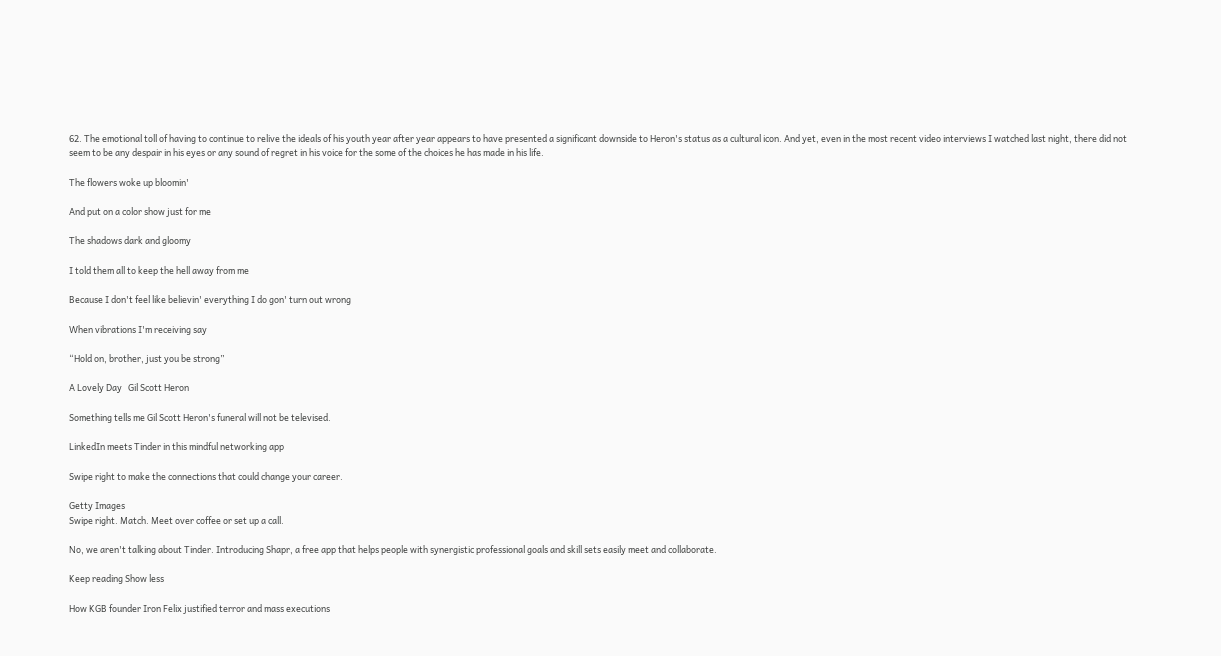62. The emotional toll of having to continue to relive the ideals of his youth year after year appears to have presented a significant downside to Heron's status as a cultural icon. And yet, even in the most recent video interviews I watched last night, there did not seem to be any despair in his eyes or any sound of regret in his voice for the some of the choices he has made in his life.

The flowers woke up bloomin'

And put on a color show just for me

The shadows dark and gloomy

I told them all to keep the hell away from me

Because I don't feel like believin' everything I do gon' turn out wrong

When vibrations I'm receiving say

“Hold on, brother, just you be strong”

A Lovely Day   Gil Scott Heron

Something tells me Gil Scott Heron's funeral will not be televised.

LinkedIn meets Tinder in this mindful networking app

Swipe right to make the connections that could change your career.

Getty Images
Swipe right. Match. Meet over coffee or set up a call.

No, we aren't talking about Tinder. Introducing Shapr, a free app that helps people with synergistic professional goals and skill sets easily meet and collaborate.

Keep reading Show less

How KGB founder Iron Felix justified terror and mass executions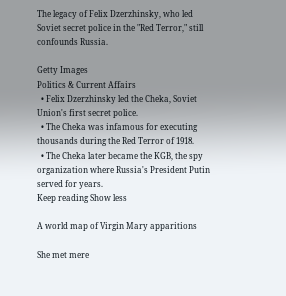The legacy of Felix Dzerzhinsky, who led Soviet secret police in the "Red Terror," still confounds Russia.

Getty Images
Politics & Current Affairs
  • Felix Dzerzhinsky led the Cheka, Soviet Union's first secret police.
  • The Cheka was infamous for executing thousands during the Red Terror of 1918.
  • The Cheka later became the KGB, the spy organization where Russia's President Putin served for years.
Keep reading Show less

A world map of Virgin Mary apparitions

She met mere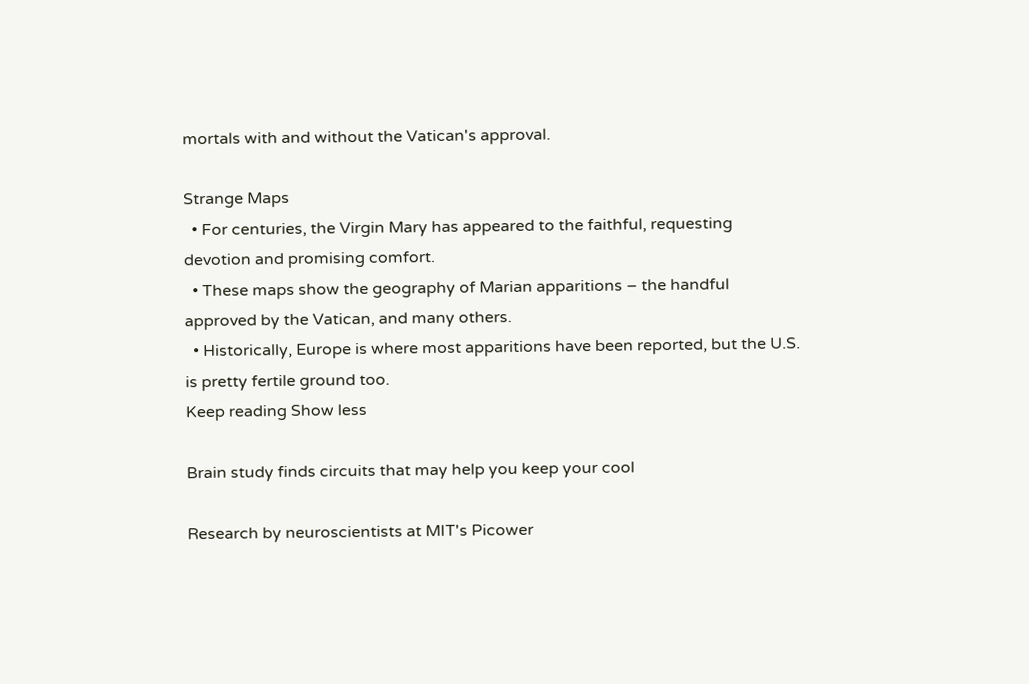mortals with and without the Vatican's approval.

Strange Maps
  • For centuries, the Virgin Mary has appeared to the faithful, requesting devotion and promising comfort.
  • These maps show the geography of Marian apparitions – the handful approved by the Vatican, and many others.
  • Historically, Europe is where most apparitions have been reported, but the U.S. is pretty fertile ground too.
Keep reading Show less

Brain study finds circuits that may help you keep your cool

Research by neuroscientists at MIT's Picower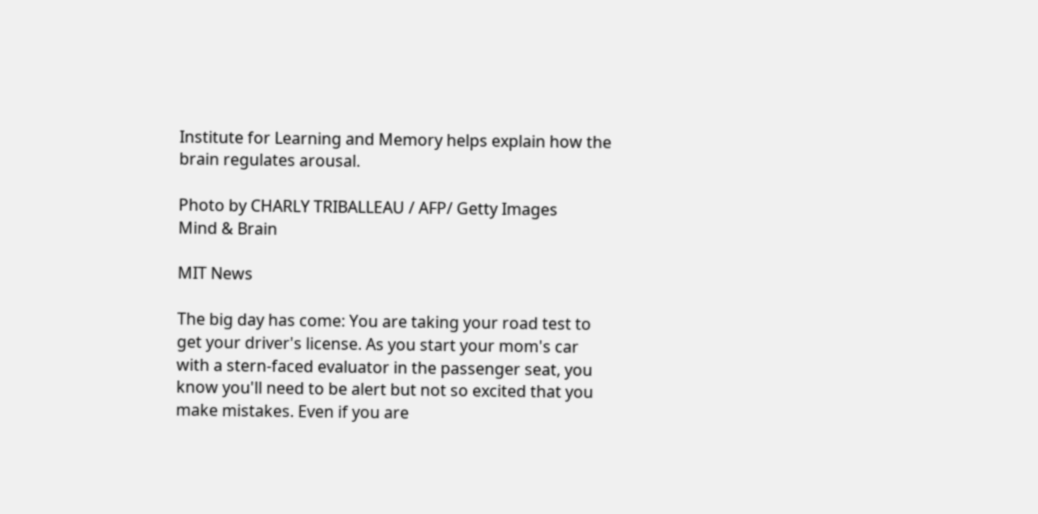Institute for Learning and Memory helps explain how the brain regulates arousal.

Photo by CHARLY TRIBALLEAU / AFP/ Getty Images
Mind & Brain

MIT News

The big day has come: You are taking your road test to get your driver's license. As you start your mom's car with a stern-faced evaluator in the passenger seat, you know you'll need to be alert but not so excited that you make mistakes. Even if you are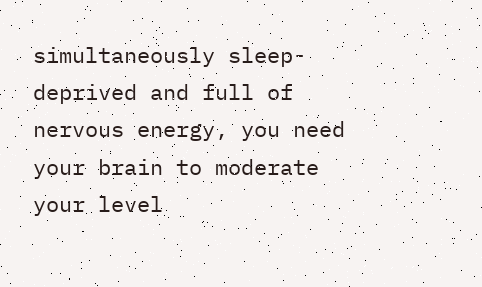simultaneously sleep-deprived and full of nervous energy, you need your brain to moderate your level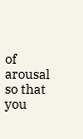of arousal so that you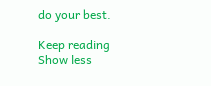do your best.

Keep reading Show less